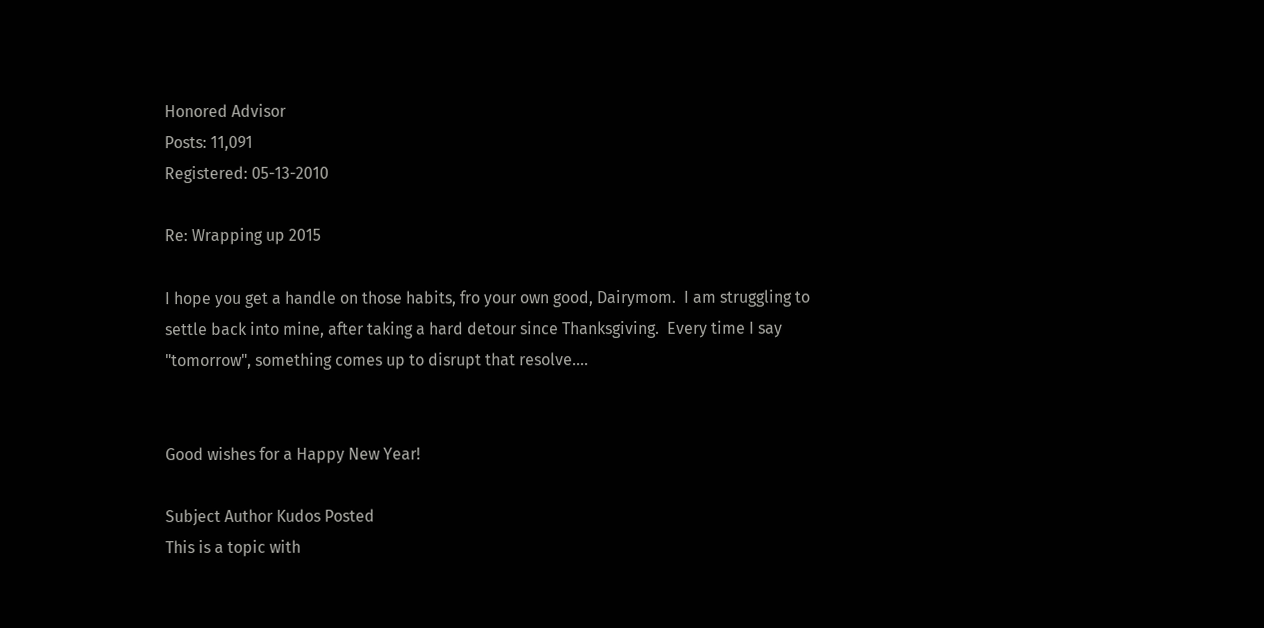Honored Advisor
Posts: 11,091
Registered: 05-13-2010

Re: Wrapping up 2015

I hope you get a handle on those habits, fro your own good, Dairymom.  I am struggling to settle back into mine, after taking a hard detour since Thanksgiving.  Every time I say "tomorrow", something comes up to disrupt that resolve....


Good wishes for a Happy New Year!

Subject Author Kudos Posted
This is a topic with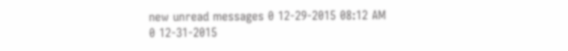new unread messages 0 12-29-2015 08:12 AM
0 12-31-2015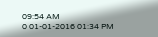09:54 AM
0 01-01-2016 01:34 PM